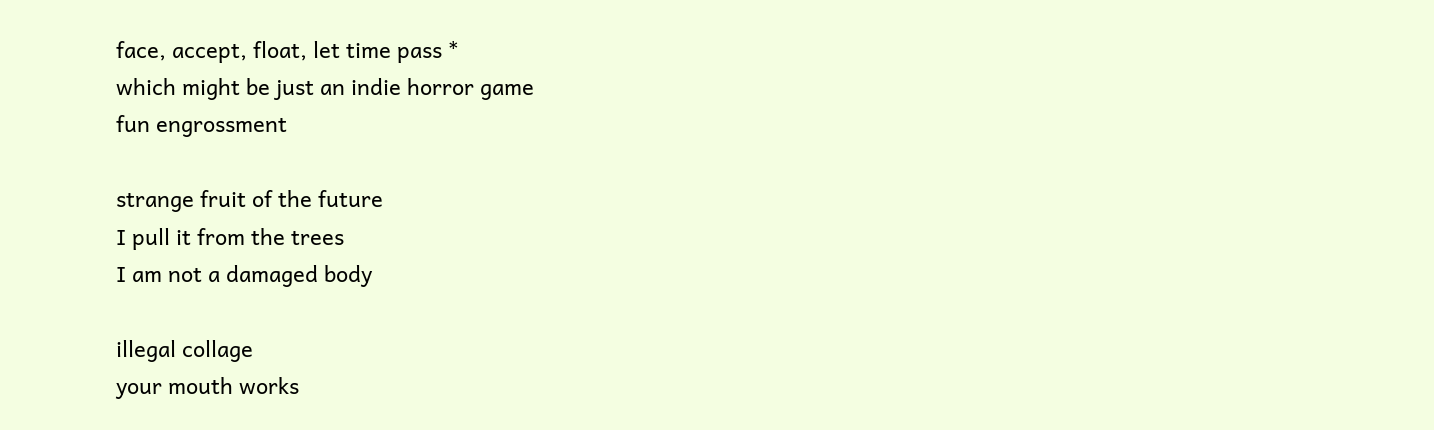face, accept, float, let time pass *
which might be just an indie horror game
fun engrossment

strange fruit of the future
I pull it from the trees
I am not a damaged body

illegal collage
your mouth works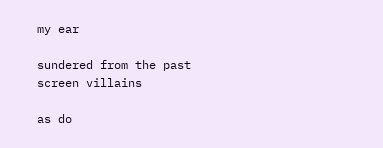my ear

sundered from the past
screen villains

as do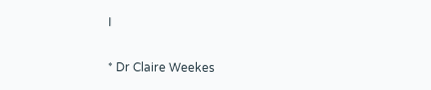I

* Dr Claire Weekes